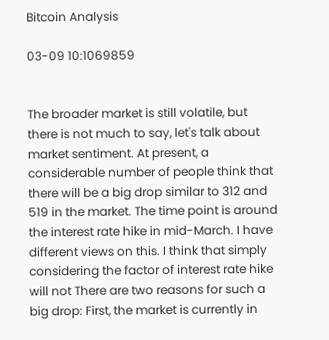Bitcoin Analysis

03-09 10:1069859


The broader market is still volatile, but there is not much to say, let's talk about market sentiment. At present, a considerable number of people think that there will be a big drop similar to 312 and 519 in the market. The time point is around the interest rate hike in mid-March. I have different views on this. I think that simply considering the factor of interest rate hike will not There are two reasons for such a big drop: First, the market is currently in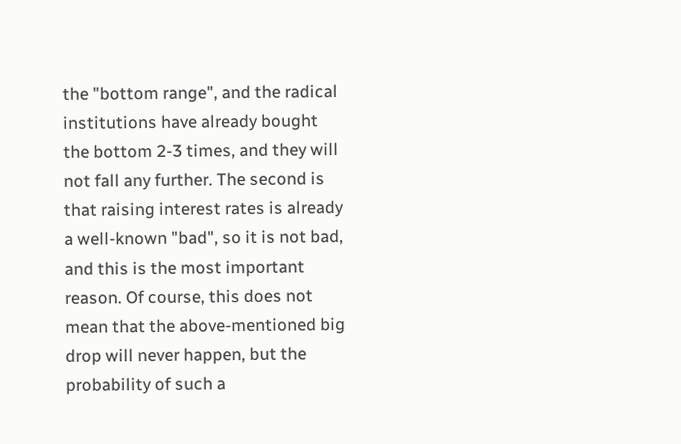the "bottom range", and the radical institutions have already bought the bottom 2-3 times, and they will not fall any further. The second is that raising interest rates is already a well-known "bad", so it is not bad, and this is the most important reason. Of course, this does not mean that the above-mentioned big drop will never happen, but the probability of such a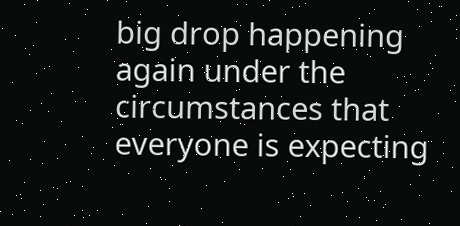big drop happening again under the circumstances that everyone is expecting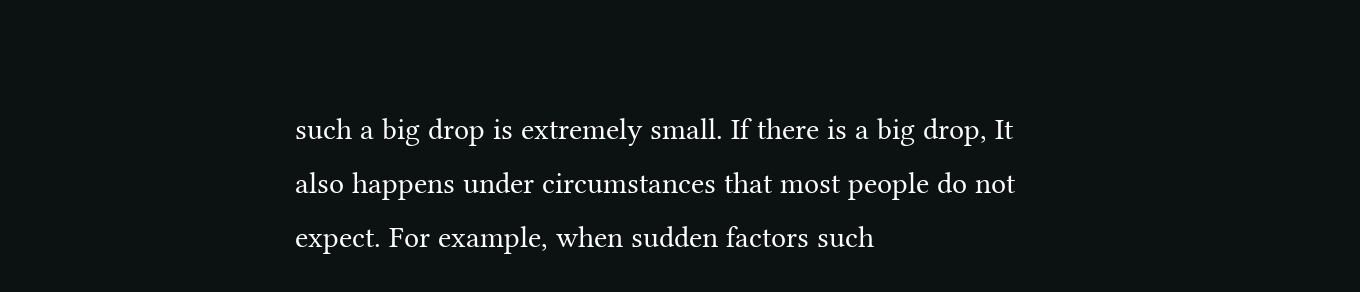such a big drop is extremely small. If there is a big drop, It also happens under circumstances that most people do not expect. For example, when sudden factors such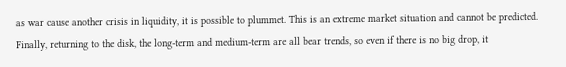as war cause another crisis in liquidity, it is possible to plummet. This is an extreme market situation and cannot be predicted. Finally, returning to the disk, the long-term and medium-term are all bear trends, so even if there is no big drop, it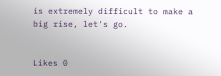is extremely difficult to make a big rise, let's go.


Likes 0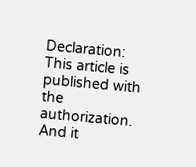Declaration: This article is published with the authorization. And it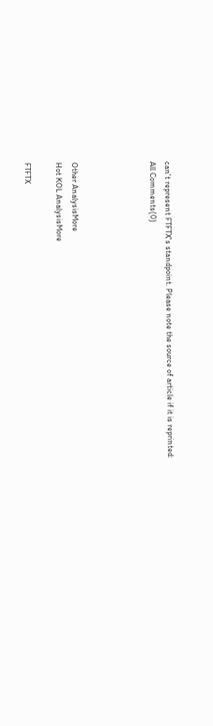can't represent FTFTX's standpoint. Please note the source of article if it is reprinted:
All Comments(0)




Other AnalysisMore
Hot KOL AnalysisMore

FTFTX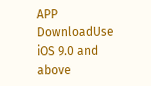APP DownloadUse
iOS 9.0 and above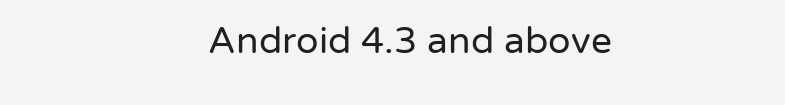Android 4.3 and above